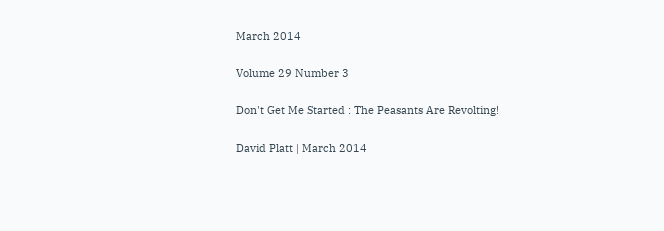March 2014

Volume 29 Number 3

Don't Get Me Started : The Peasants Are Revolting!

David Platt | March 2014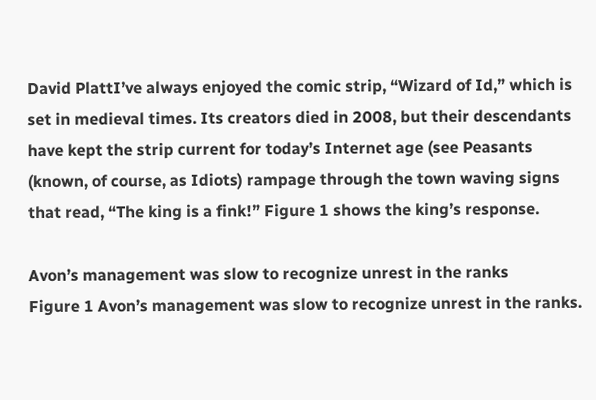David PlattI’ve always enjoyed the comic strip, “Wizard of Id,” which is set in medieval times. Its creators died in 2008, but their descendants have kept the strip current for today’s Internet age (see Peasants (known, of course, as Idiots) rampage through the town waving signs that read, “The king is a fink!” Figure 1 shows the king’s response.

Avon’s management was slow to recognize unrest in the ranks
Figure 1 Avon’s management was slow to recognize unrest in the ranks.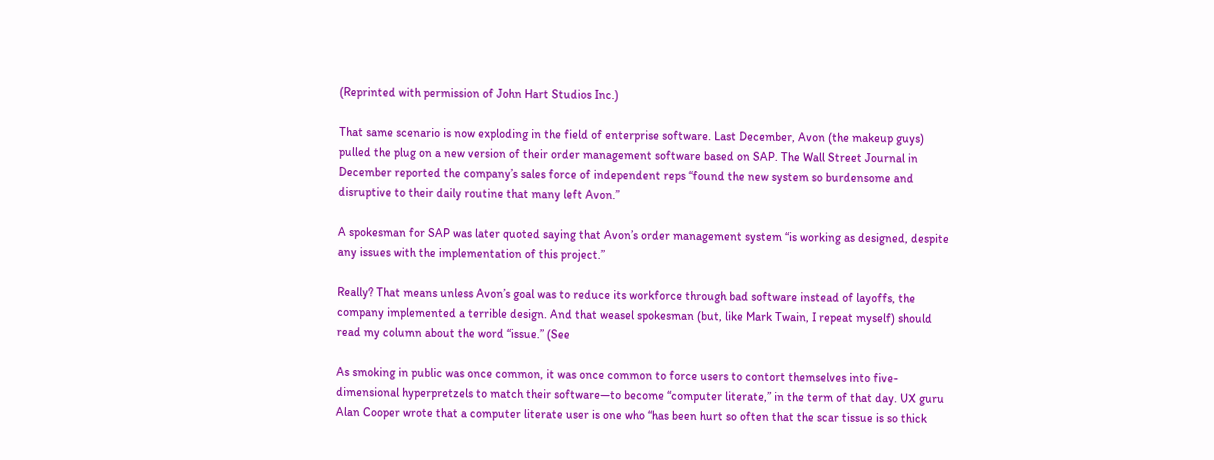(Reprinted with permission of John Hart Studios Inc.)

That same scenario is now exploding in the field of enterprise software. Last December, Avon (the makeup guys) pulled the plug on a new version of their order management software based on SAP. The Wall Street Journal in December reported the company’s sales force of independent reps “found the new system so burdensome and disruptive to their daily routine that many left Avon.”

A spokesman for SAP was later quoted saying that Avon’s order management system “is working as designed, despite any issues with the implementation of this project.”

Really? That means unless Avon’s goal was to reduce its workforce through bad software instead of layoffs, the company implemented a terrible design. And that weasel spokesman (but, like Mark Twain, I repeat myself) should read my column about the word “issue.” (See

As smoking in public was once common, it was once common to force users to contort themselves into five-dimensional hyperpretzels to match their software—to become “computer literate,” in the term of that day. UX guru Alan Cooper wrote that a computer literate user is one who “has been hurt so often that the scar tissue is so thick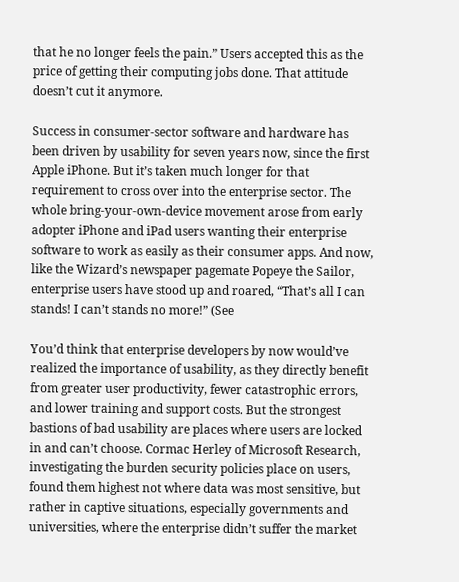that he no longer feels the pain.” Users accepted this as the price of getting their computing jobs done. That attitude doesn’t cut it anymore.

Success in consumer-sector software and hardware has been driven by usability for seven years now, since the first Apple iPhone. But it’s taken much longer for that requirement to cross over into the enterprise sector. The whole bring-your-own-device movement arose from early adopter iPhone and iPad users wanting their enterprise software to work as easily as their consumer apps. And now, like the Wizard’s newspaper pagemate Popeye the Sailor, enterprise users have stood up and roared, “That’s all I can stands! I can’t stands no more!” (See

You’d think that enterprise developers by now would’ve realized the importance of usability, as they directly benefit from greater user productivity, fewer catastrophic errors, and lower training and support costs. But the strongest bastions of bad usability are places where users are locked in and can’t choose. Cormac Herley of Microsoft Research, investigating the burden security policies place on users, found them highest not where data was most sensitive, but rather in captive situations, especially governments and universities, where the enterprise didn’t suffer the market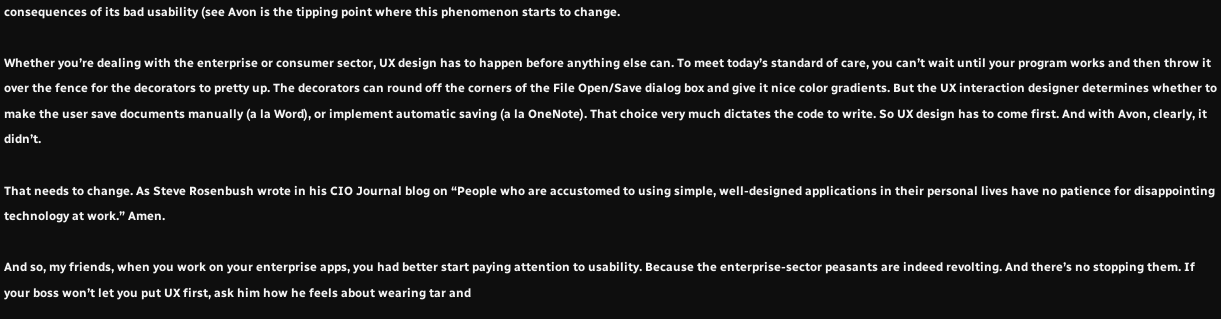consequences of its bad usability (see Avon is the tipping point where this phenomenon starts to change.

Whether you’re dealing with the enterprise or consumer sector, UX design has to happen before anything else can. To meet today’s standard of care, you can’t wait until your program works and then throw it over the fence for the decorators to pretty up. The decorators can round off the corners of the File Open/Save dialog box and give it nice color gradients. But the UX interaction designer determines whether to make the user save documents manually (a la Word), or implement automatic saving (a la OneNote). That choice very much dictates the code to write. So UX design has to come first. And with Avon, clearly, it didn’t.

That needs to change. As Steve Rosenbush wrote in his CIO Journal blog on “People who are accustomed to using simple, well-designed applications in their personal lives have no patience for disappointing technology at work.” Amen.

And so, my friends, when you work on your enterprise apps, you had better start paying attention to usability. Because the enterprise-sector peasants are indeed revolting. And there’s no stopping them. If your boss won’t let you put UX first, ask him how he feels about wearing tar and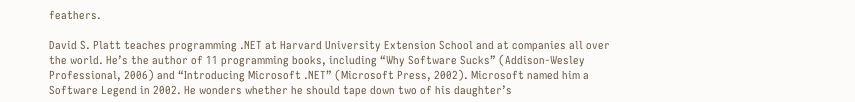feathers.

David S. Platt teaches programming .NET at Harvard University Extension School and at companies all over the world. He’s the author of 11 programming books, including “Why Software Sucks” (Addison-Wesley Professional, 2006) and “Introducing Microsoft .NET” (Microsoft Press, 2002). Microsoft named him a Software Legend in 2002. He wonders whether he should tape down two of his daughter’s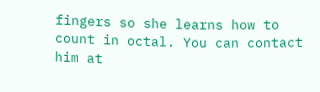fingers so she learns how to count in octal. You can contact him at